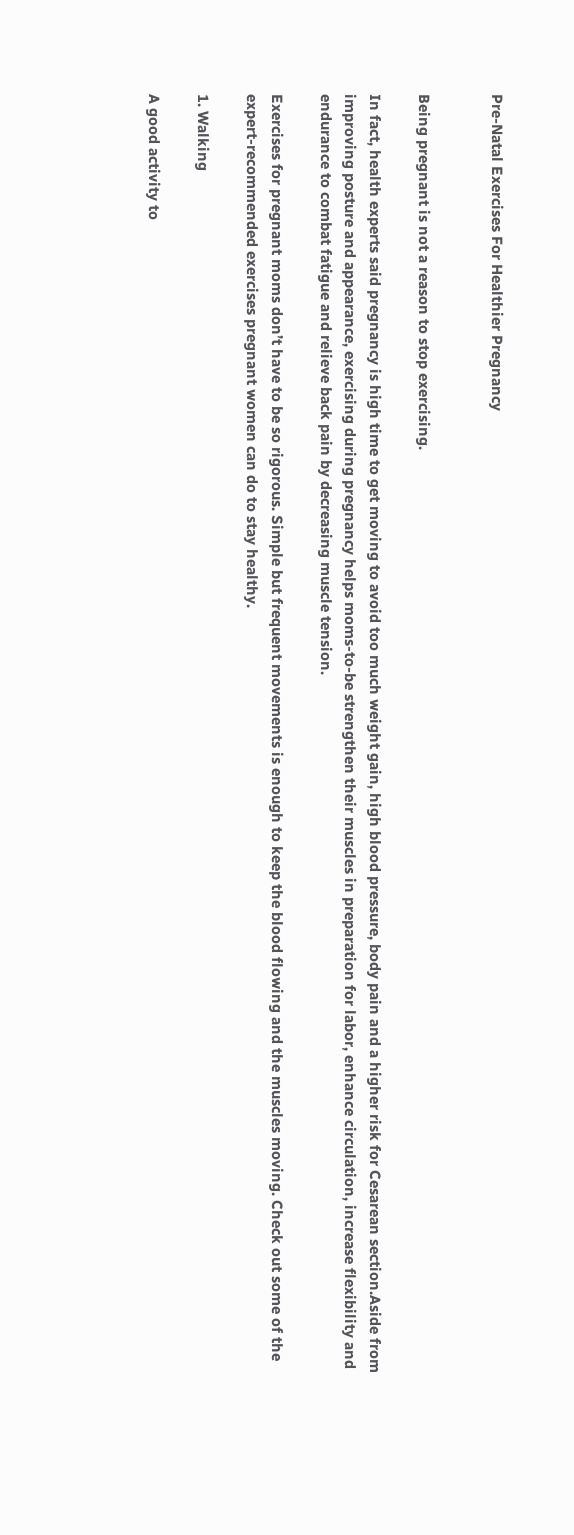Pre-Natal Exercises For Healthier Pregnancy


Being pregnant is not a reason to stop exercising.

In fact, health experts said pregnancy is high time to get moving to avoid too much weight gain, high blood pressure, body pain and a higher risk for Cesarean section.Aside from improving posture and appearance, exercising during pregnancy helps moms-to-be strengthen their muscles in preparation for labor, enhance circulation, increase flexibility and endurance to combat fatigue and relieve back pain by decreasing muscle tension.

Exercises for pregnant moms don’t have to be so rigorous. Simple but frequent movements is enough to keep the blood flowing and the muscles moving. Check out some of the expert-recommended exercises pregnant women can do to stay healthy.

1. Walking

A good activity to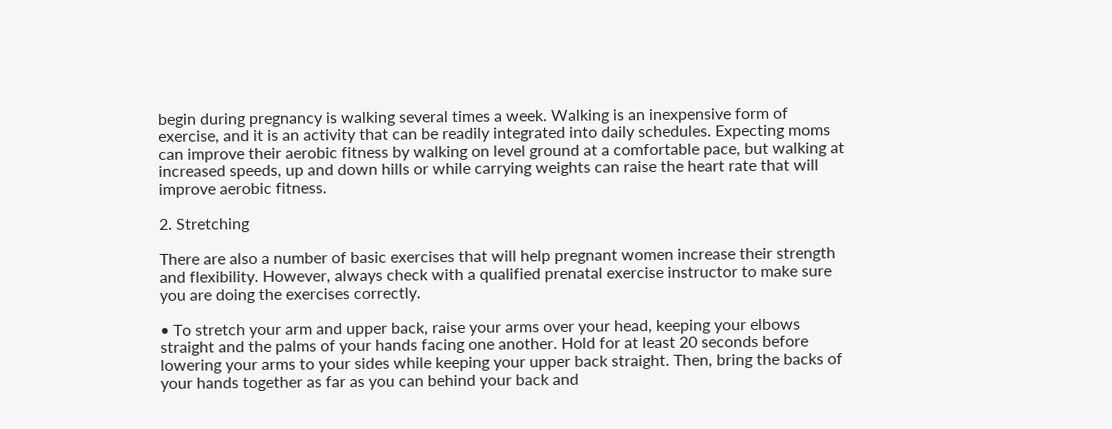begin during pregnancy is walking several times a week. Walking is an inexpensive form of exercise, and it is an activity that can be readily integrated into daily schedules. Expecting moms can improve their aerobic fitness by walking on level ground at a comfortable pace, but walking at increased speeds, up and down hills or while carrying weights can raise the heart rate that will improve aerobic fitness.

2. Stretching

There are also a number of basic exercises that will help pregnant women increase their strength and flexibility. However, always check with a qualified prenatal exercise instructor to make sure you are doing the exercises correctly.

• To stretch your arm and upper back, raise your arms over your head, keeping your elbows straight and the palms of your hands facing one another. Hold for at least 20 seconds before lowering your arms to your sides while keeping your upper back straight. Then, bring the backs of your hands together as far as you can behind your back and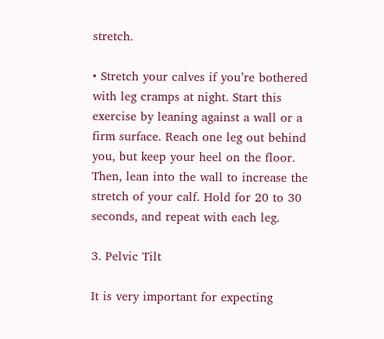stretch.

• Stretch your calves if you’re bothered with leg cramps at night. Start this exercise by leaning against a wall or a firm surface. Reach one leg out behind you, but keep your heel on the floor. Then, lean into the wall to increase the stretch of your calf. Hold for 20 to 30 seconds, and repeat with each leg.

3. Pelvic Tilt

It is very important for expecting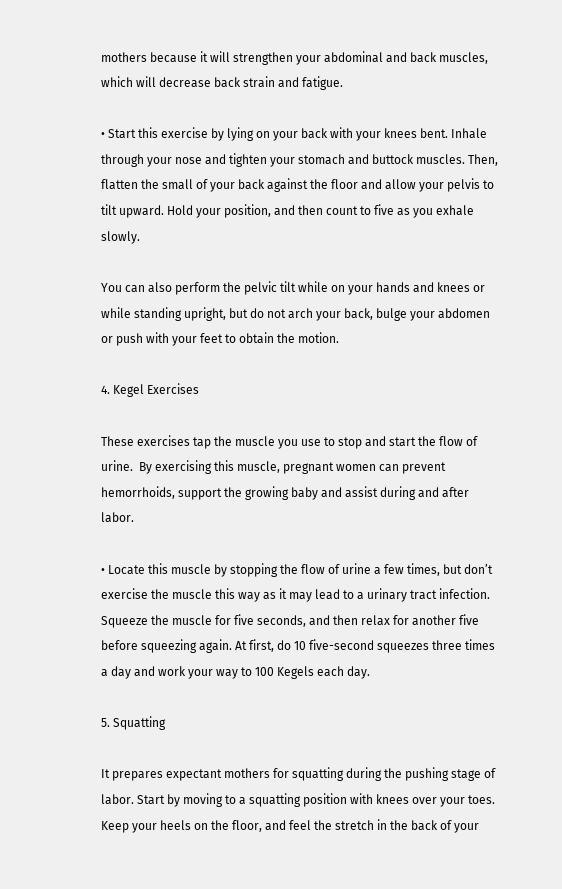mothers because it will strengthen your abdominal and back muscles, which will decrease back strain and fatigue.

• Start this exercise by lying on your back with your knees bent. Inhale through your nose and tighten your stomach and buttock muscles. Then, flatten the small of your back against the floor and allow your pelvis to tilt upward. Hold your position, and then count to five as you exhale slowly.

You can also perform the pelvic tilt while on your hands and knees or while standing upright, but do not arch your back, bulge your abdomen or push with your feet to obtain the motion.

4. Kegel Exercises

These exercises tap the muscle you use to stop and start the flow of urine.  By exercising this muscle, pregnant women can prevent hemorrhoids, support the growing baby and assist during and after labor.

• Locate this muscle by stopping the flow of urine a few times, but don’t exercise the muscle this way as it may lead to a urinary tract infection. Squeeze the muscle for five seconds, and then relax for another five before squeezing again. At first, do 10 five-second squeezes three times a day and work your way to 100 Kegels each day.

5. Squatting

It prepares expectant mothers for squatting during the pushing stage of labor. Start by moving to a squatting position with knees over your toes. Keep your heels on the floor, and feel the stretch in the back of your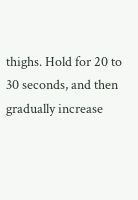thighs. Hold for 20 to 30 seconds, and then gradually increase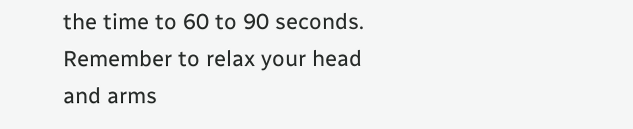the time to 60 to 90 seconds. Remember to relax your head and arms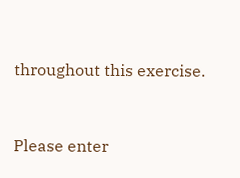throughout this exercise.


Please enter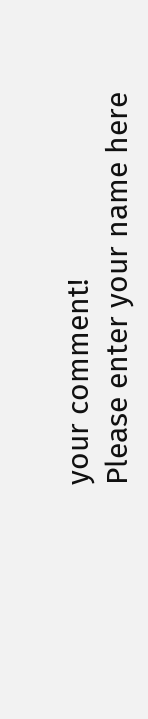your comment!
Please enter your name here